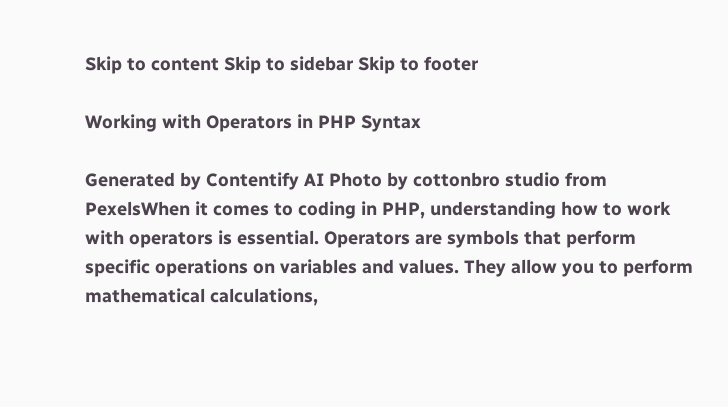Skip to content Skip to sidebar Skip to footer

Working with Operators in PHP Syntax

Generated by Contentify AI Photo by cottonbro studio from PexelsWhen it comes to coding in PHP, understanding how to work with operators is essential. Operators are symbols that perform specific operations on variables and values. They allow you to perform mathematical calculations,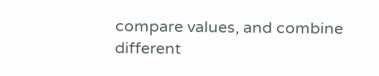compare values, and combine different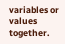variables or values together.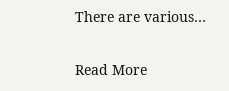There are various…

Read More